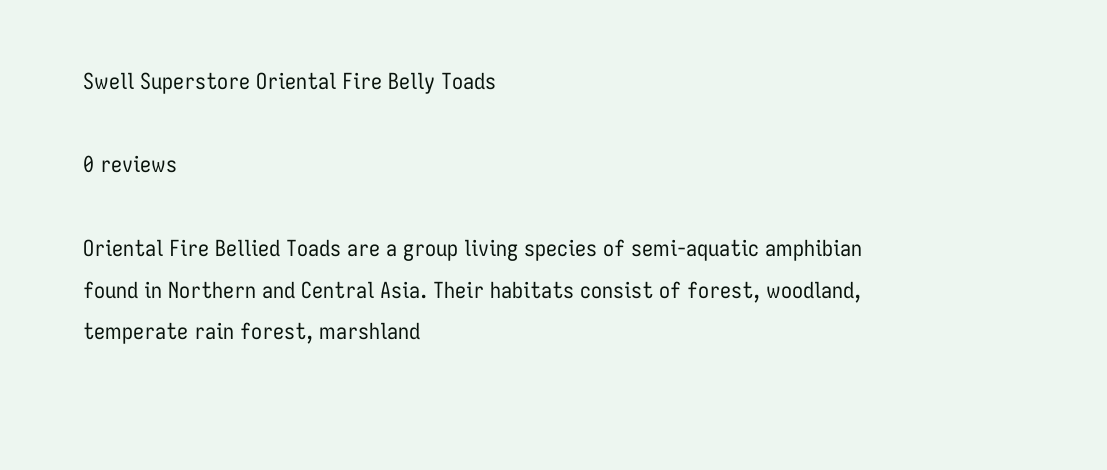Swell Superstore Oriental Fire Belly Toads

0 reviews

Oriental Fire Bellied Toads are a group living species of semi-aquatic amphibian found in Northern and Central Asia. Their habitats consist of forest, woodland, temperate rain forest, marshland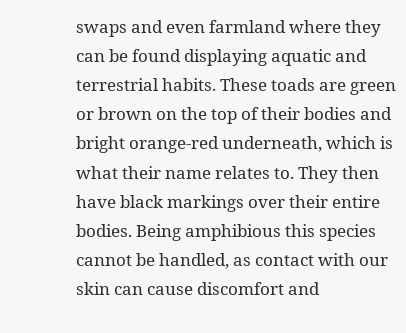swaps and even farmland where they can be found displaying aquatic and terrestrial habits. These toads are green or brown on the top of their bodies and bright orange-red underneath, which is what their name relates to. They then have black markings over their entire bodies. Being amphibious this species cannot be handled, as contact with our skin can cause discomfort and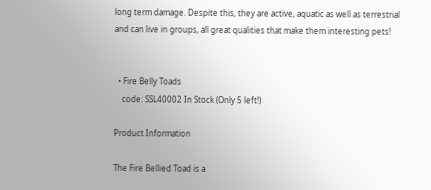long term damage. Despite this, they are active, aquatic as well as terrestrial and can live in groups, all great qualities that make them interesting pets!


  • Fire Belly Toads
    code: SSL40002 In Stock (Only 5 left!)

Product Information

The Fire Bellied Toad is a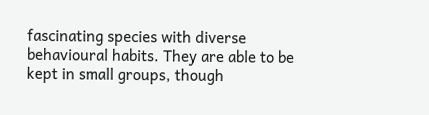fascinating species with diverse behavioural habits. They are able to be kept in small groups, though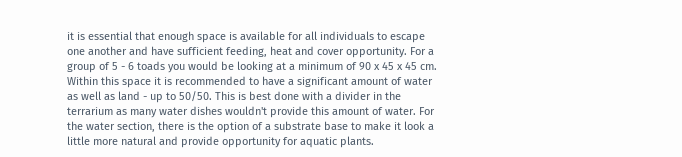it is essential that enough space is available for all individuals to escape one another and have sufficient feeding, heat and cover opportunity. For a group of 5 - 6 toads you would be looking at a minimum of 90 x 45 x 45 cm. Within this space it is recommended to have a significant amount of water as well as land - up to 50/50. This is best done with a divider in the terrarium as many water dishes wouldn't provide this amount of water. For the water section, there is the option of a substrate base to make it look a little more natural and provide opportunity for aquatic plants.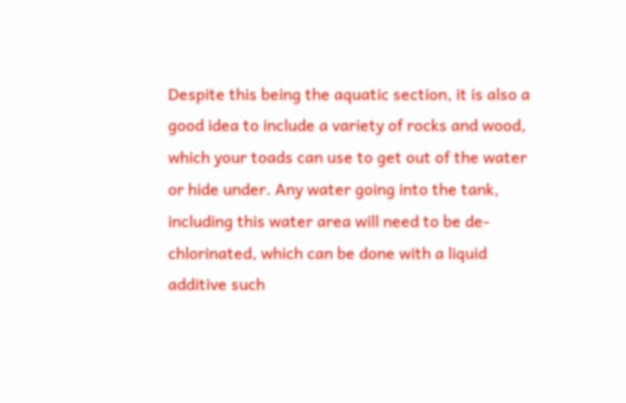Despite this being the aquatic section, it is also a good idea to include a variety of rocks and wood, which your toads can use to get out of the water or hide under. Any water going into the tank, including this water area will need to be de-chlorinated, which can be done with a liquid additive such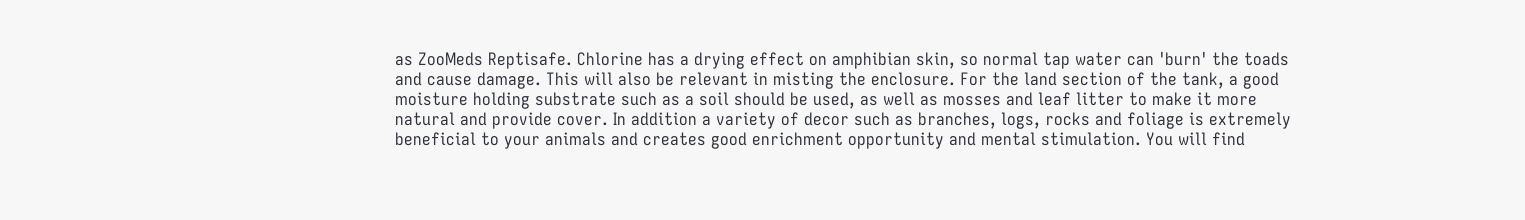as ZooMeds Reptisafe. Chlorine has a drying effect on amphibian skin, so normal tap water can 'burn' the toads and cause damage. This will also be relevant in misting the enclosure. For the land section of the tank, a good moisture holding substrate such as a soil should be used, as well as mosses and leaf litter to make it more natural and provide cover. In addition a variety of decor such as branches, logs, rocks and foliage is extremely beneficial to your animals and creates good enrichment opportunity and mental stimulation. You will find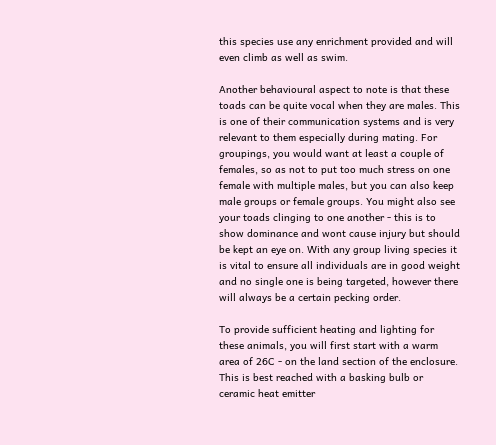this species use any enrichment provided and will even climb as well as swim.

Another behavioural aspect to note is that these toads can be quite vocal when they are males. This is one of their communication systems and is very relevant to them especially during mating. For groupings, you would want at least a couple of females, so as not to put too much stress on one female with multiple males, but you can also keep male groups or female groups. You might also see your toads clinging to one another - this is to show dominance and wont cause injury but should be kept an eye on. With any group living species it is vital to ensure all individuals are in good weight and no single one is being targeted, however there will always be a certain pecking order.

To provide sufficient heating and lighting for these animals, you will first start with a warm area of 26C - on the land section of the enclosure. This is best reached with a basking bulb or ceramic heat emitter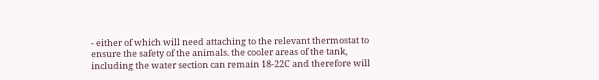- either of which will need attaching to the relevant thermostat to ensure the safety of the animals. the cooler areas of the tank, including the water section can remain 18-22C and therefore will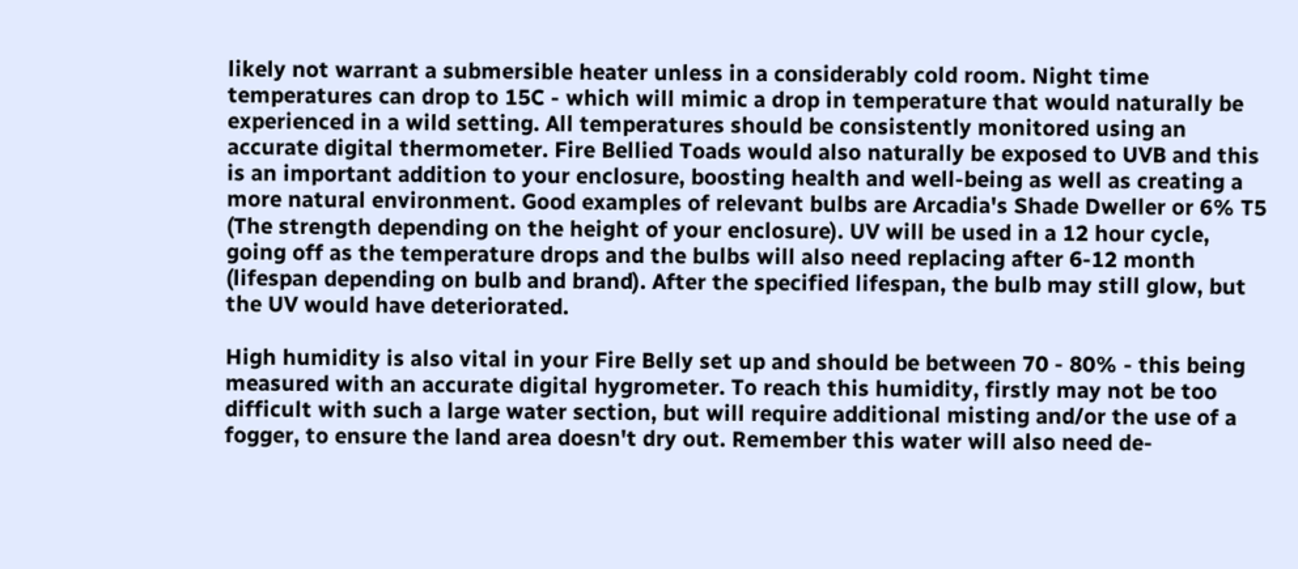likely not warrant a submersible heater unless in a considerably cold room. Night time temperatures can drop to 15C - which will mimic a drop in temperature that would naturally be experienced in a wild setting. All temperatures should be consistently monitored using an accurate digital thermometer. Fire Bellied Toads would also naturally be exposed to UVB and this is an important addition to your enclosure, boosting health and well-being as well as creating a more natural environment. Good examples of relevant bulbs are Arcadia's Shade Dweller or 6% T5 (The strength depending on the height of your enclosure). UV will be used in a 12 hour cycle, going off as the temperature drops and the bulbs will also need replacing after 6-12 month (lifespan depending on bulb and brand). After the specified lifespan, the bulb may still glow, but the UV would have deteriorated.

High humidity is also vital in your Fire Belly set up and should be between 70 - 80% - this being measured with an accurate digital hygrometer. To reach this humidity, firstly may not be too difficult with such a large water section, but will require additional misting and/or the use of a fogger, to ensure the land area doesn't dry out. Remember this water will also need de-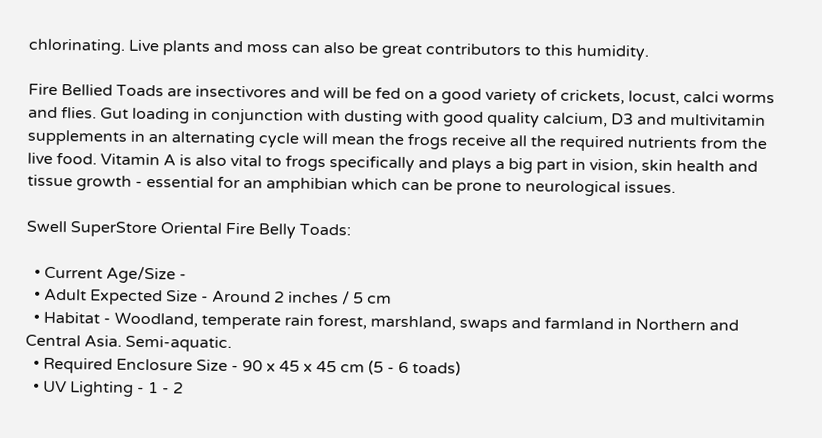chlorinating. Live plants and moss can also be great contributors to this humidity.

Fire Bellied Toads are insectivores and will be fed on a good variety of crickets, locust, calci worms and flies. Gut loading in conjunction with dusting with good quality calcium, D3 and multivitamin supplements in an alternating cycle will mean the frogs receive all the required nutrients from the live food. Vitamin A is also vital to frogs specifically and plays a big part in vision, skin health and tissue growth - essential for an amphibian which can be prone to neurological issues.

Swell SuperStore Oriental Fire Belly Toads:

  • Current Age/Size -
  • Adult Expected Size - Around 2 inches / 5 cm
  • Habitat - Woodland, temperate rain forest, marshland, swaps and farmland in Northern and Central Asia. Semi-aquatic.
  • Required Enclosure Size - 90 x 45 x 45 cm (5 - 6 toads)
  • UV Lighting - 1 - 2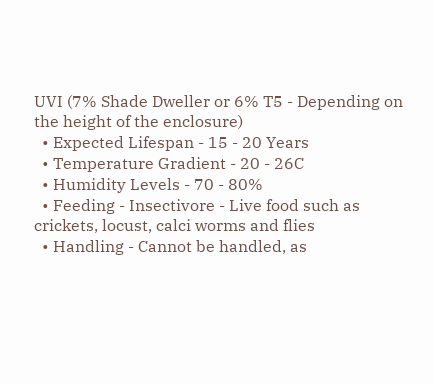UVI (7% Shade Dweller or 6% T5 - Depending on the height of the enclosure)
  • Expected Lifespan - 15 - 20 Years
  • Temperature Gradient - 20 - 26C
  • Humidity Levels - 70 - 80%
  • Feeding - Insectivore - Live food such as crickets, locust, calci worms and flies
  • Handling - Cannot be handled, as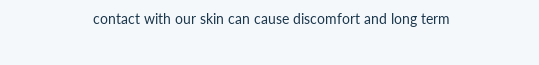contact with our skin can cause discomfort and long term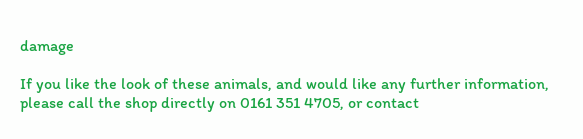damage

If you like the look of these animals, and would like any further information, please call the shop directly on 0161 351 4705, or contact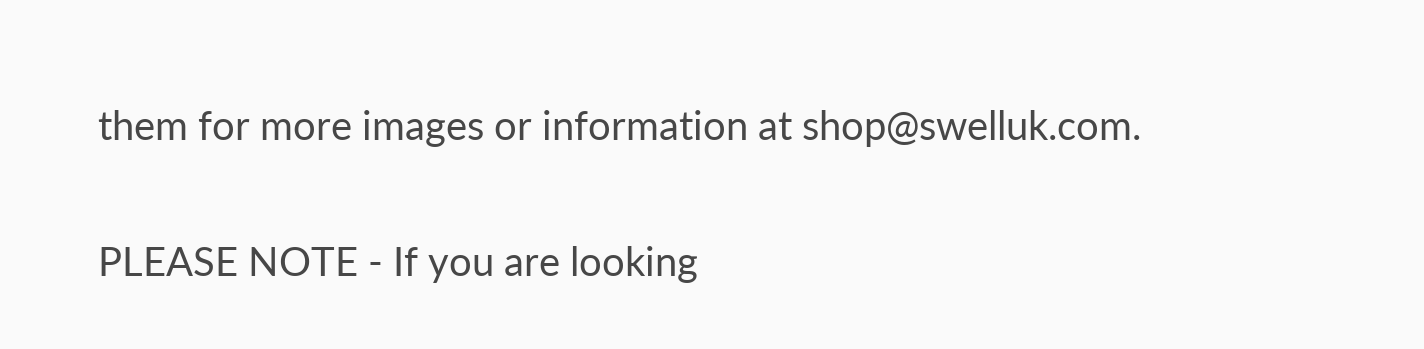them for more images or information at shop@swelluk.com.

PLEASE NOTE - If you are looking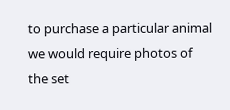to purchase a particular animal we would require photos of the set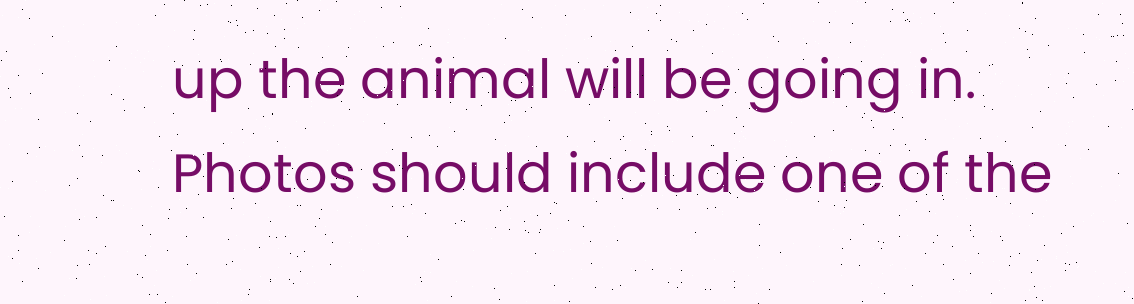up the animal will be going in. Photos should include one of the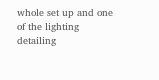whole set up and one of the lighting detailing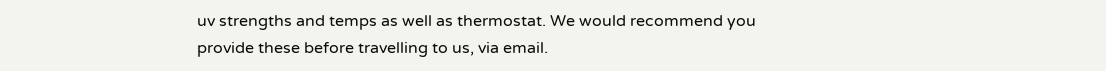uv strengths and temps as well as thermostat. We would recommend you provide these before travelling to us, via email.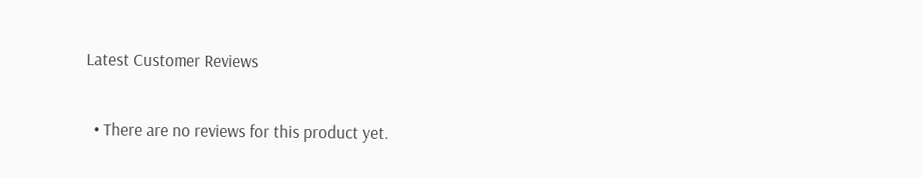Latest Customer Reviews

  • There are no reviews for this product yet.